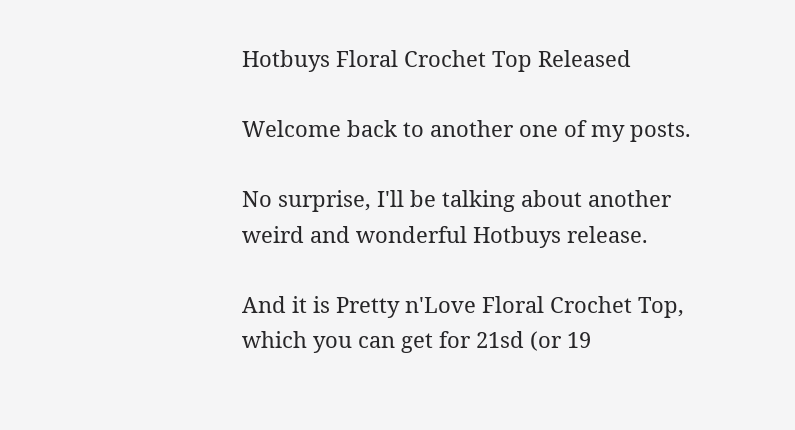Hotbuys Floral Crochet Top Released

Welcome back to another one of my posts.

No surprise, I'll be talking about another weird and wonderful Hotbuys release.

And it is Pretty n'Love Floral Crochet Top, which you can get for 21sd (or 19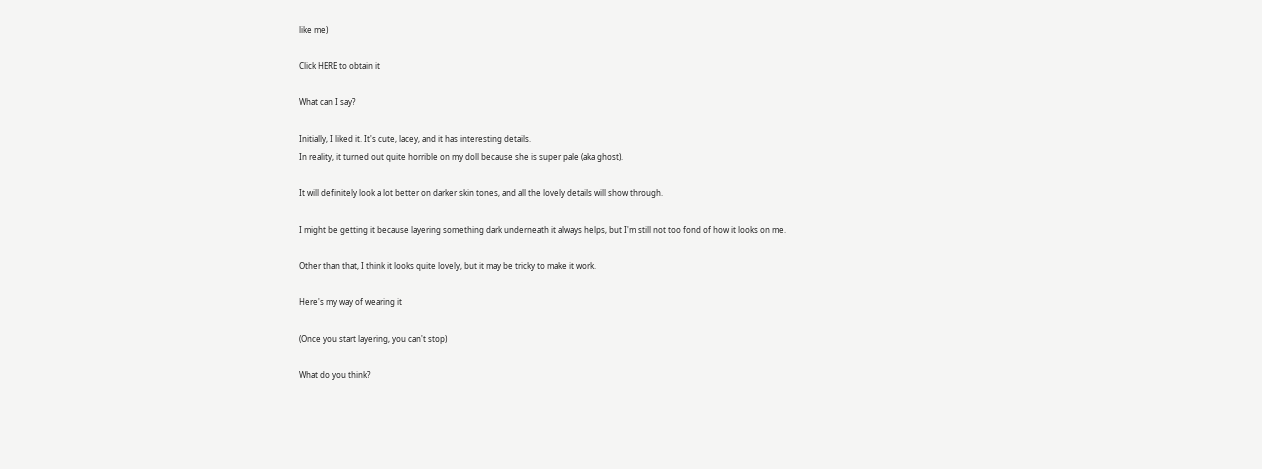like me)

Click HERE to obtain it

What can I say?

Initially, I liked it. It's cute, lacey, and it has interesting details.
In reality, it turned out quite horrible on my doll because she is super pale (aka ghost).

It will definitely look a lot better on darker skin tones, and all the lovely details will show through.

I might be getting it because layering something dark underneath it always helps, but I'm still not too fond of how it looks on me.

Other than that, I think it looks quite lovely, but it may be tricky to make it work.

Here's my way of wearing it

(Once you start layering, you can't stop)

What do you think?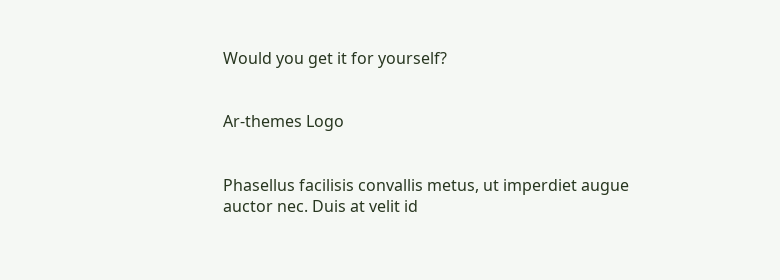Would you get it for yourself?


Ar-themes Logo


Phasellus facilisis convallis metus, ut imperdiet augue auctor nec. Duis at velit id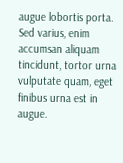augue lobortis porta. Sed varius, enim accumsan aliquam tincidunt, tortor urna vulputate quam, eget finibus urna est in augue.